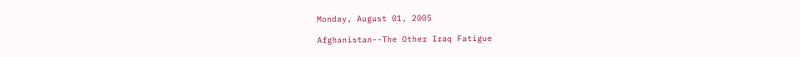Monday, August 01, 2005

Afghanistan--The Other Iraq Fatigue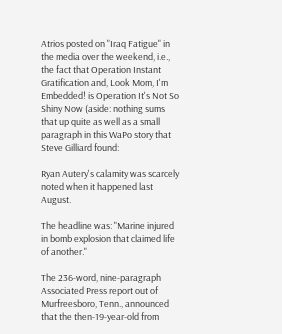Atrios posted on "Iraq Fatigue" in the media over the weekend, i.e., the fact that Operation Instant Gratification and, Look Mom, I'm Embedded! is Operation It's Not So Shiny Now (aside: nothing sums that up quite as well as a small paragraph in this WaPo story that Steve Gilliard found:

Ryan Autery's calamity was scarcely noted when it happened last August.

The headline was: "Marine injured in bomb explosion that claimed life of another."

The 236-word, nine-paragraph Associated Press report out of Murfreesboro, Tenn., announced that the then-19-year-old from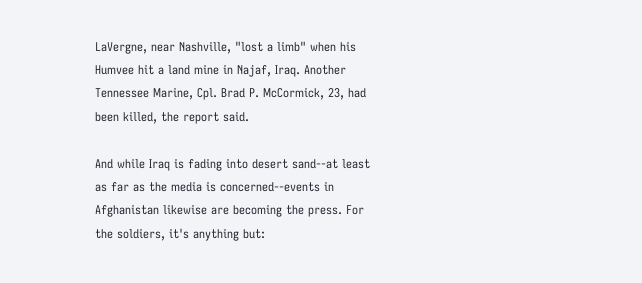LaVergne, near Nashville, "lost a limb" when his Humvee hit a land mine in Najaf, Iraq. Another Tennessee Marine, Cpl. Brad P. McCormick, 23, had been killed, the report said.

And while Iraq is fading into desert sand--at least as far as the media is concerned--events in Afghanistan likewise are becoming the press. For the soldiers, it's anything but: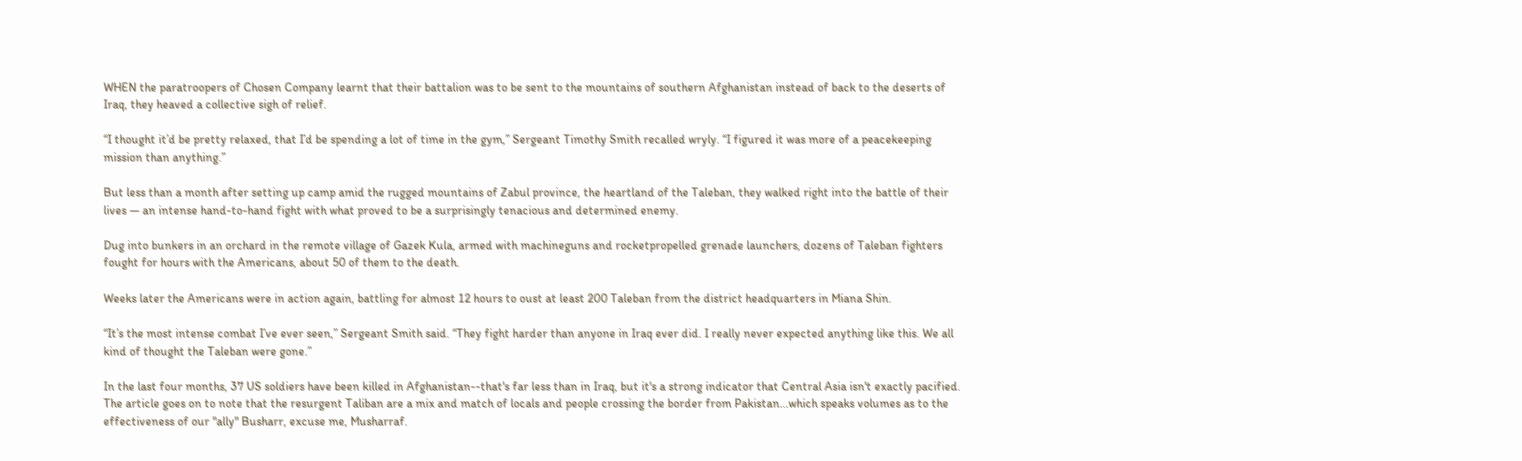WHEN the paratroopers of Chosen Company learnt that their battalion was to be sent to the mountains of southern Afghanistan instead of back to the deserts of Iraq, they heaved a collective sigh of relief.

“I thought it’d be pretty relaxed, that I’d be spending a lot of time in the gym,” Sergeant Timothy Smith recalled wryly. “I figured it was more of a peacekeeping mission than anything.”

But less than a month after setting up camp amid the rugged mountains of Zabul province, the heartland of the Taleban, they walked right into the battle of their lives — an intense hand-to-hand fight with what proved to be a surprisingly tenacious and determined enemy.

Dug into bunkers in an orchard in the remote village of Gazek Kula, armed with machineguns and rocketpropelled grenade launchers, dozens of Taleban fighters fought for hours with the Americans, about 50 of them to the death.

Weeks later the Americans were in action again, battling for almost 12 hours to oust at least 200 Taleban from the district headquarters in Miana Shin.

“It’s the most intense combat I’ve ever seen,” Sergeant Smith said. “They fight harder than anyone in Iraq ever did. I really never expected anything like this. We all kind of thought the Taleban were gone.”

In the last four months, 37 US soldiers have been killed in Afghanistan--that's far less than in Iraq, but it's a strong indicator that Central Asia isn't exactly pacified. The article goes on to note that the resurgent Taliban are a mix and match of locals and people crossing the border from Pakistan...which speaks volumes as to the effectiveness of our "ally" Busharr, excuse me, Musharraf.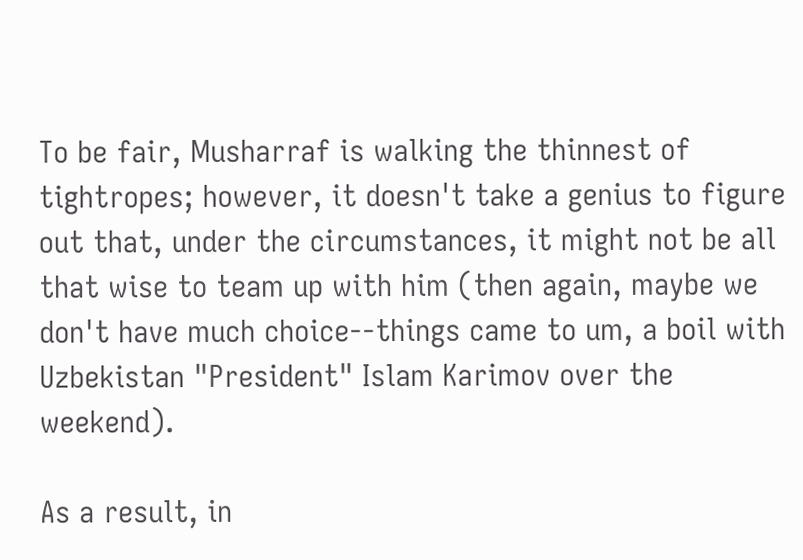To be fair, Musharraf is walking the thinnest of tightropes; however, it doesn't take a genius to figure out that, under the circumstances, it might not be all that wise to team up with him (then again, maybe we don't have much choice--things came to um, a boil with Uzbekistan "President" Islam Karimov over the weekend).

As a result, in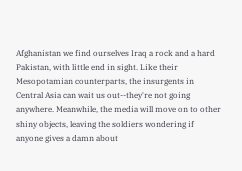Afghanistan we find ourselves Iraq a rock and a hard Pakistan, with little end in sight. Like their Mesopotamian counterparts, the insurgents in Central Asia can wait us out--they're not going anywhere. Meanwhile, the media will move on to other shiny objects, leaving the soldiers wondering if anyone gives a damn about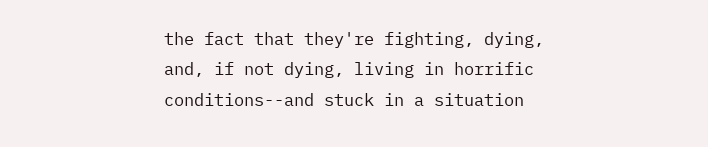the fact that they're fighting, dying, and, if not dying, living in horrific conditions--and stuck in a situation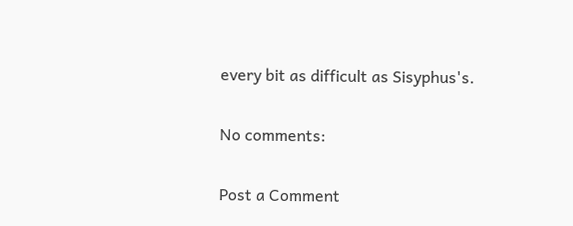every bit as difficult as Sisyphus's.

No comments:

Post a Comment